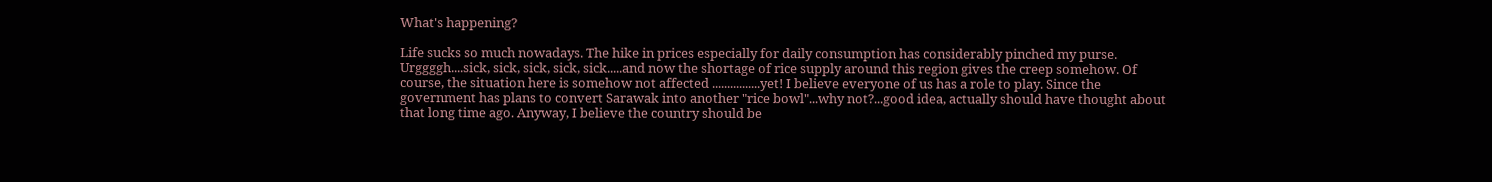What's happening?

Life sucks so much nowadays. The hike in prices especially for daily consumption has considerably pinched my purse. Urggggh....sick, sick, sick, sick, sick.....and now the shortage of rice supply around this region gives the creep somehow. Of course, the situation here is somehow not affected ................yet! I believe everyone of us has a role to play. Since the government has plans to convert Sarawak into another "rice bowl"...why not?...good idea, actually should have thought about that long time ago. Anyway, I believe the country should be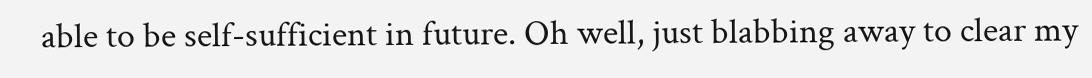able to be self-sufficient in future. Oh well, just blabbing away to clear my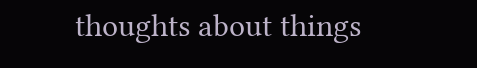thoughts about things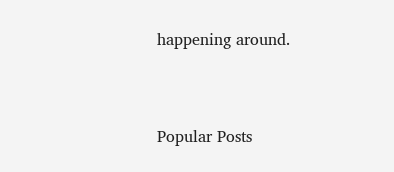happening around.


Popular Posts